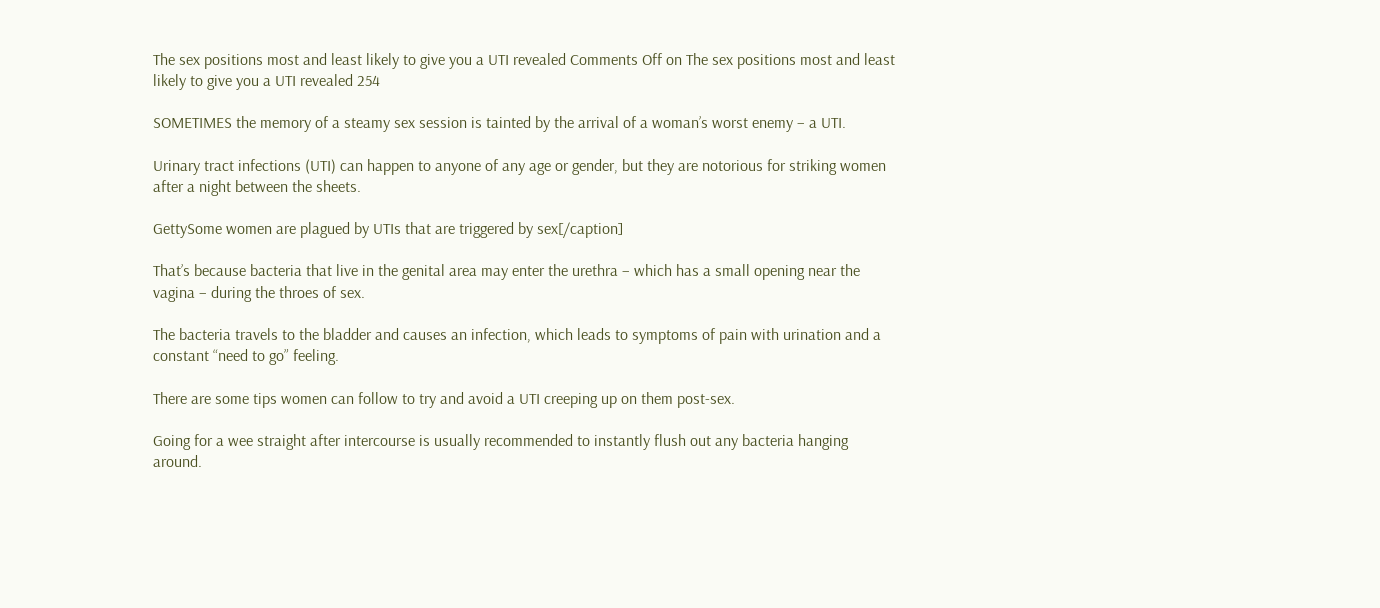The sex positions most and least likely to give you a UTI revealed Comments Off on The sex positions most and least likely to give you a UTI revealed 254

SOMETIMES the memory of a steamy sex session is tainted by the arrival of a woman’s worst enemy – a UTI.

Urinary tract infections (UTI) can happen to anyone of any age or gender, but they are notorious for striking women after a night between the sheets.

GettySome women are plagued by UTIs that are triggered by sex[/caption]

That’s because bacteria that live in the genital area may enter the urethra – which has a small opening near the vagina – during the throes of sex.

The bacteria travels to the bladder and causes an infection, which leads to symptoms of pain with urination and a constant “need to go” feeling.

There are some tips women can follow to try and avoid a UTI creeping up on them post-sex.

Going for a wee straight after intercourse is usually recommended to instantly flush out any bacteria hanging around.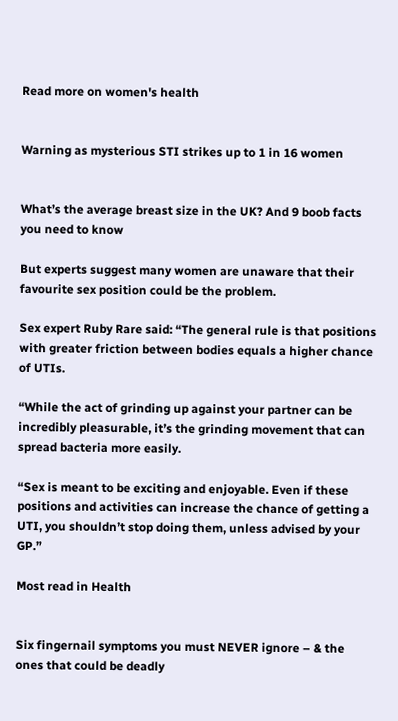Read more on women's health


Warning as mysterious STI strikes up to 1 in 16 women


What’s the average breast size in the UK? And 9 boob facts you need to know

But experts suggest many women are unaware that their favourite sex position could be the problem.

Sex expert Ruby Rare said: “The general rule is that positions with greater friction between bodies equals a higher chance of UTIs.

“While the act of grinding up against your partner can be incredibly pleasurable, it’s the grinding movement that can spread bacteria more easily.

“Sex is meant to be exciting and enjoyable. Even if these positions and activities can increase the chance of getting a UTI, you shouldn’t stop doing them, unless advised by your GP.”

Most read in Health


Six fingernail symptoms you must NEVER ignore – & the ones that could be deadly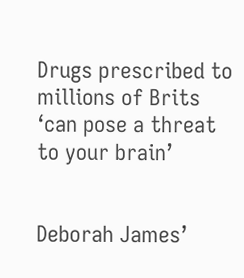Drugs prescribed to millions of Brits ‘can pose a threat to your brain’


Deborah James’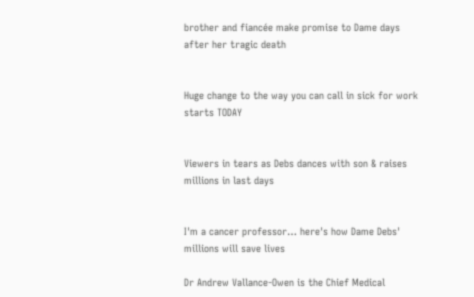brother and fiancée make promise to Dame days after her tragic death


Huge change to the way you can call in sick for work starts TODAY


Viewers in tears as Debs dances with son & raises millions in last days


I'm a cancer professor… here's how Dame Debs' millions will save lives

Dr Andrew Vallance-Owen is the Chief Medical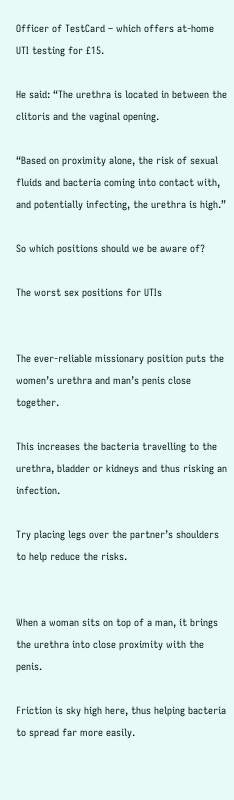Officer of TestCard – which offers at-home UTI testing for £15.

He said: “The urethra is located in between the clitoris and the vaginal opening.

“Based on proximity alone, the risk of sexual fluids and bacteria coming into contact with, and potentially infecting, the urethra is high.”

So which positions should we be aware of?

The worst sex positions for UTIs


The ever-reliable missionary position puts the women’s urethra and man’s penis close together.

This increases the bacteria travelling to the urethra, bladder or kidneys and thus risking an infection.

Try placing legs over the partner’s shoulders to help reduce the risks.


When a woman sits on top of a man, it brings the urethra into close proximity with the penis.

Friction is sky high here, thus helping bacteria to spread far more easily.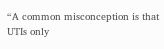“A common misconception is that UTIs only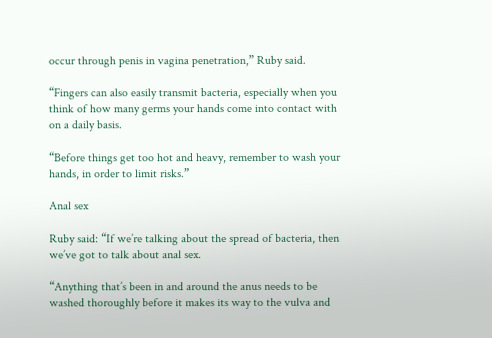occur through penis in vagina penetration,” Ruby said.

“Fingers can also easily transmit bacteria, especially when you think of how many germs your hands come into contact with on a daily basis.

“Before things get too hot and heavy, remember to wash your hands, in order to limit risks.”

Anal sex

Ruby said: “If we’re talking about the spread of bacteria, then we’ve got to talk about anal sex.

“Anything that’s been in and around the anus needs to be washed thoroughly before it makes its way to the vulva and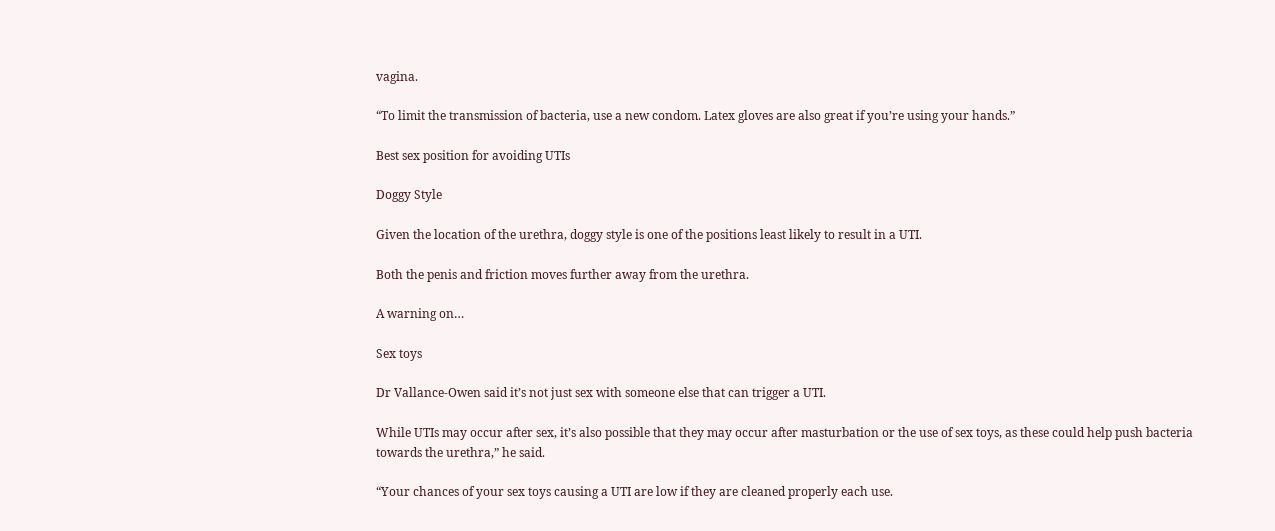vagina.

“To limit the transmission of bacteria, use a new condom. Latex gloves are also great if you’re using your hands.”

Best sex position for avoiding UTIs

Doggy Style

Given the location of the urethra, doggy style is one of the positions least likely to result in a UTI.

Both the penis and friction moves further away from the urethra.

A warning on…

Sex toys

Dr Vallance-Owen said it’s not just sex with someone else that can trigger a UTI.

While UTIs may occur after sex, it’s also possible that they may occur after masturbation or the use of sex toys, as these could help push bacteria towards the urethra,” he said.

“Your chances of your sex toys causing a UTI are low if they are cleaned properly each use.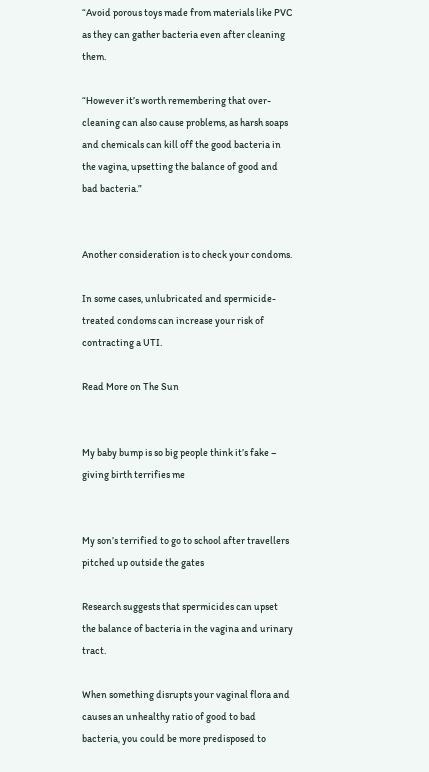“Avoid porous toys made from materials like PVC as they can gather bacteria even after cleaning them.

“However it’s worth remembering that over-cleaning can also cause problems, as harsh soaps and chemicals can kill off the good bacteria in the vagina, upsetting the balance of good and bad bacteria.”


Another consideration is to check your condoms.

In some cases, unlubricated and spermicide-treated condoms can increase your risk of contracting a UTI.

Read More on The Sun


My baby bump is so big people think it’s fake – giving birth terrifies me


My son’s terrified to go to school after travellers pitched up outside the gates

Research suggests that spermicides can upset the balance of bacteria in the vagina and urinary tract.

When something disrupts your vaginal flora and causes an unhealthy ratio of good to bad bacteria, you could be more predisposed to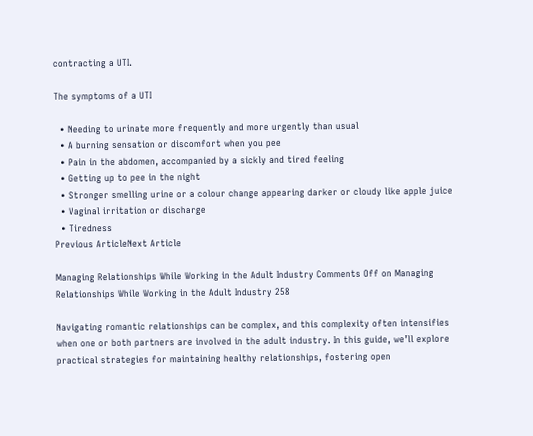contracting a UTI.

The symptoms of a UTI

  • Needing to urinate more frequently and more urgently than usual
  • A burning sensation or discomfort when you pee
  • Pain in the abdomen, accompanied by a sickly and tired feeling
  • Getting up to pee in the night
  • Stronger smelling urine or a colour change appearing darker or cloudy like apple juice
  • Vaginal irritation or discharge
  • Tiredness
Previous ArticleNext Article

Managing Relationships While Working in the Adult Industry Comments Off on Managing Relationships While Working in the Adult Industry 258

Navigating romantic relationships can be complex, and this complexity often intensifies when one or both partners are involved in the adult industry. In this guide, we’ll explore practical strategies for maintaining healthy relationships, fostering open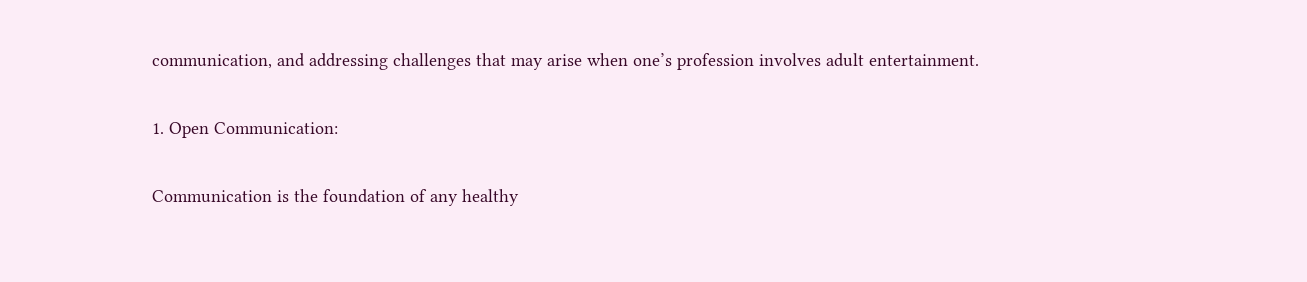communication, and addressing challenges that may arise when one’s profession involves adult entertainment.

1. Open Communication:

Communication is the foundation of any healthy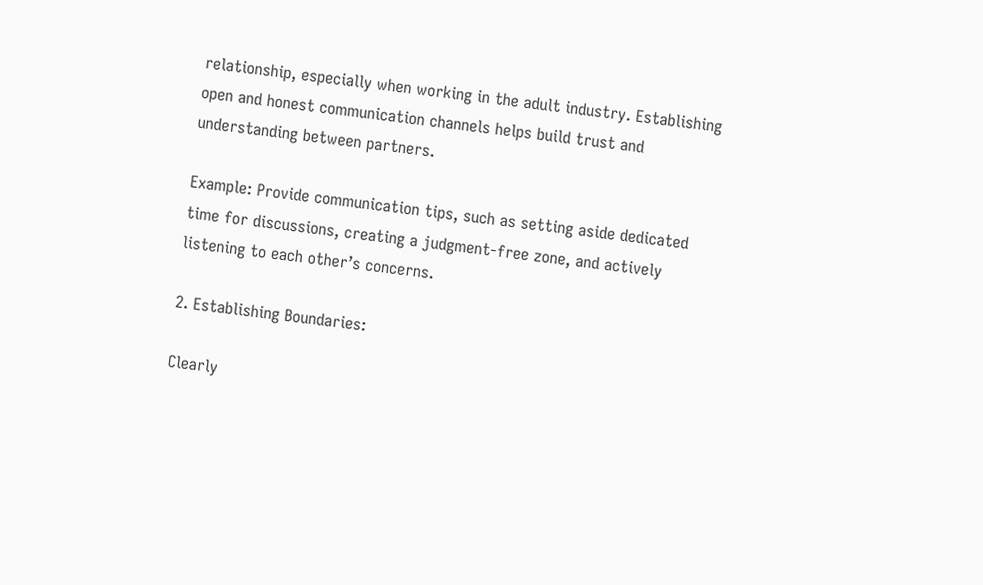relationship, especially when working in the adult industry. Establishing open and honest communication channels helps build trust and understanding between partners.

Example: Provide communication tips, such as setting aside dedicated time for discussions, creating a judgment-free zone, and actively listening to each other’s concerns.

2. Establishing Boundaries:

Clearly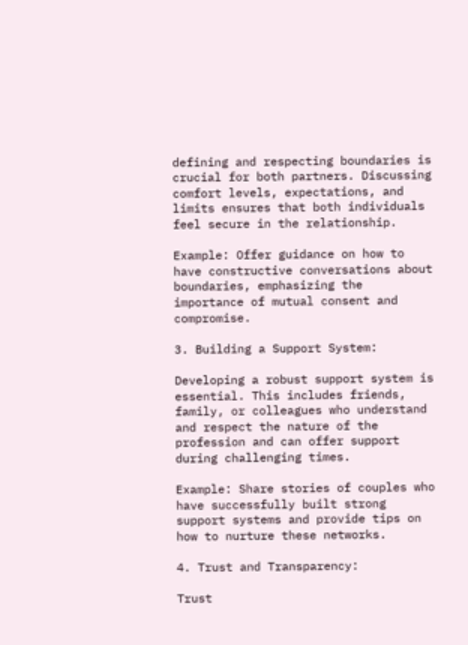defining and respecting boundaries is crucial for both partners. Discussing comfort levels, expectations, and limits ensures that both individuals feel secure in the relationship.

Example: Offer guidance on how to have constructive conversations about boundaries, emphasizing the importance of mutual consent and compromise.

3. Building a Support System:

Developing a robust support system is essential. This includes friends, family, or colleagues who understand and respect the nature of the profession and can offer support during challenging times.

Example: Share stories of couples who have successfully built strong support systems and provide tips on how to nurture these networks.

4. Trust and Transparency:

Trust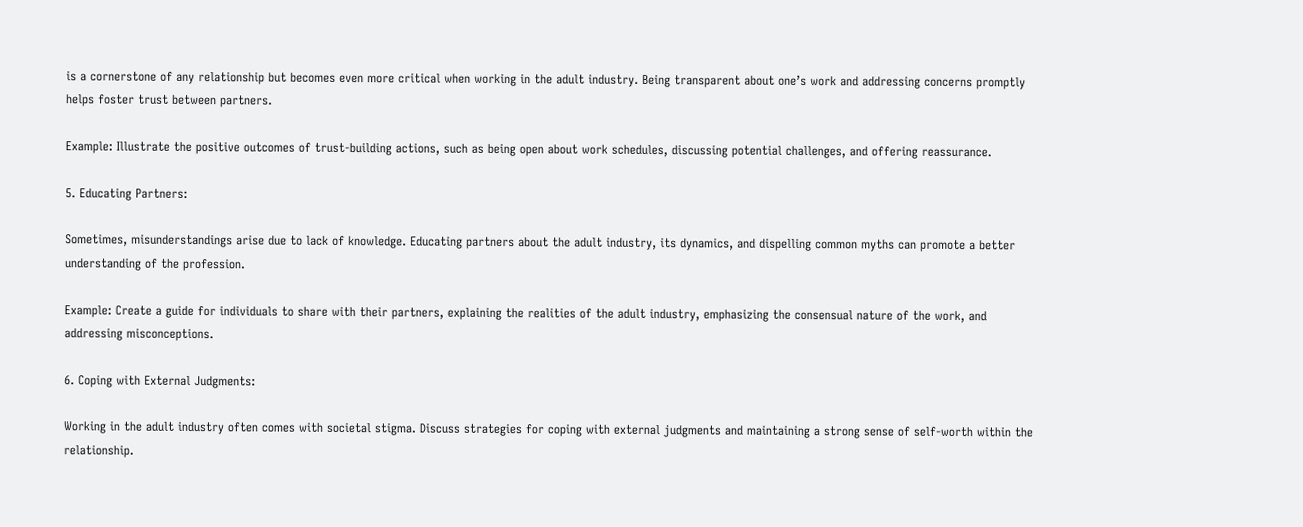is a cornerstone of any relationship but becomes even more critical when working in the adult industry. Being transparent about one’s work and addressing concerns promptly helps foster trust between partners.

Example: Illustrate the positive outcomes of trust-building actions, such as being open about work schedules, discussing potential challenges, and offering reassurance.

5. Educating Partners:

Sometimes, misunderstandings arise due to lack of knowledge. Educating partners about the adult industry, its dynamics, and dispelling common myths can promote a better understanding of the profession.

Example: Create a guide for individuals to share with their partners, explaining the realities of the adult industry, emphasizing the consensual nature of the work, and addressing misconceptions.

6. Coping with External Judgments:

Working in the adult industry often comes with societal stigma. Discuss strategies for coping with external judgments and maintaining a strong sense of self-worth within the relationship.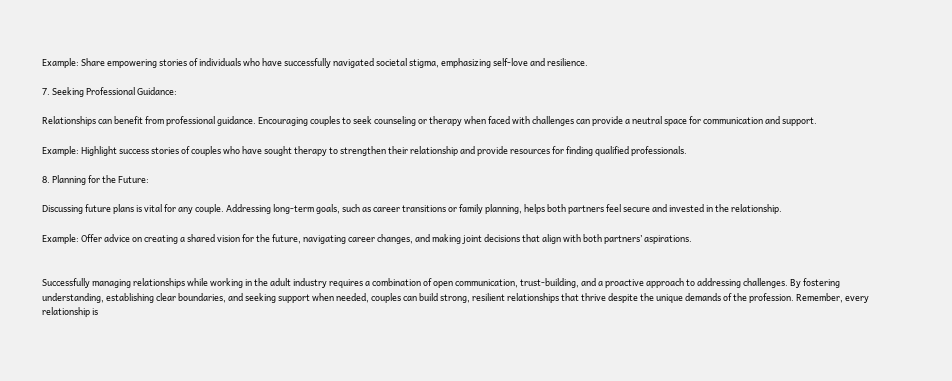Example: Share empowering stories of individuals who have successfully navigated societal stigma, emphasizing self-love and resilience.

7. Seeking Professional Guidance:

Relationships can benefit from professional guidance. Encouraging couples to seek counseling or therapy when faced with challenges can provide a neutral space for communication and support.

Example: Highlight success stories of couples who have sought therapy to strengthen their relationship and provide resources for finding qualified professionals.

8. Planning for the Future:

Discussing future plans is vital for any couple. Addressing long-term goals, such as career transitions or family planning, helps both partners feel secure and invested in the relationship.

Example: Offer advice on creating a shared vision for the future, navigating career changes, and making joint decisions that align with both partners’ aspirations.


Successfully managing relationships while working in the adult industry requires a combination of open communication, trust-building, and a proactive approach to addressing challenges. By fostering understanding, establishing clear boundaries, and seeking support when needed, couples can build strong, resilient relationships that thrive despite the unique demands of the profession. Remember, every relationship is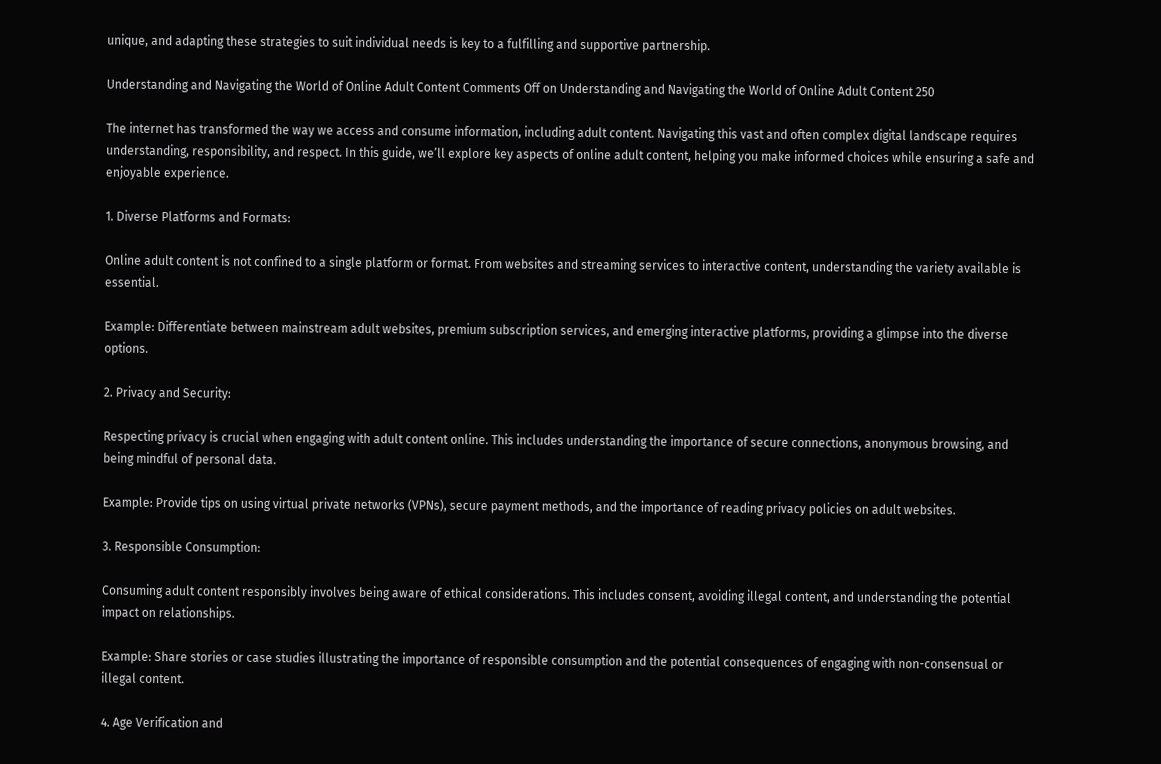unique, and adapting these strategies to suit individual needs is key to a fulfilling and supportive partnership.

Understanding and Navigating the World of Online Adult Content Comments Off on Understanding and Navigating the World of Online Adult Content 250

The internet has transformed the way we access and consume information, including adult content. Navigating this vast and often complex digital landscape requires understanding, responsibility, and respect. In this guide, we’ll explore key aspects of online adult content, helping you make informed choices while ensuring a safe and enjoyable experience.

1. Diverse Platforms and Formats:

Online adult content is not confined to a single platform or format. From websites and streaming services to interactive content, understanding the variety available is essential.

Example: Differentiate between mainstream adult websites, premium subscription services, and emerging interactive platforms, providing a glimpse into the diverse options.

2. Privacy and Security:

Respecting privacy is crucial when engaging with adult content online. This includes understanding the importance of secure connections, anonymous browsing, and being mindful of personal data.

Example: Provide tips on using virtual private networks (VPNs), secure payment methods, and the importance of reading privacy policies on adult websites.

3. Responsible Consumption:

Consuming adult content responsibly involves being aware of ethical considerations. This includes consent, avoiding illegal content, and understanding the potential impact on relationships.

Example: Share stories or case studies illustrating the importance of responsible consumption and the potential consequences of engaging with non-consensual or illegal content.

4. Age Verification and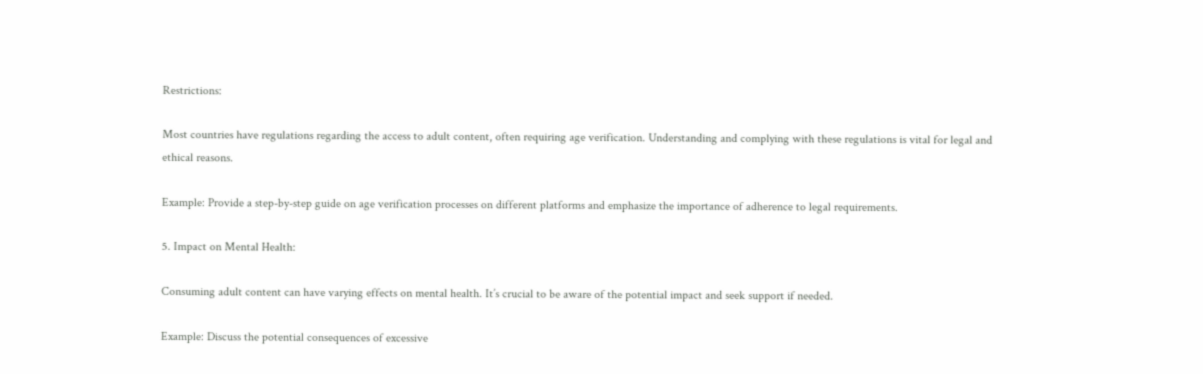Restrictions:

Most countries have regulations regarding the access to adult content, often requiring age verification. Understanding and complying with these regulations is vital for legal and ethical reasons.

Example: Provide a step-by-step guide on age verification processes on different platforms and emphasize the importance of adherence to legal requirements.

5. Impact on Mental Health:

Consuming adult content can have varying effects on mental health. It’s crucial to be aware of the potential impact and seek support if needed.

Example: Discuss the potential consequences of excessive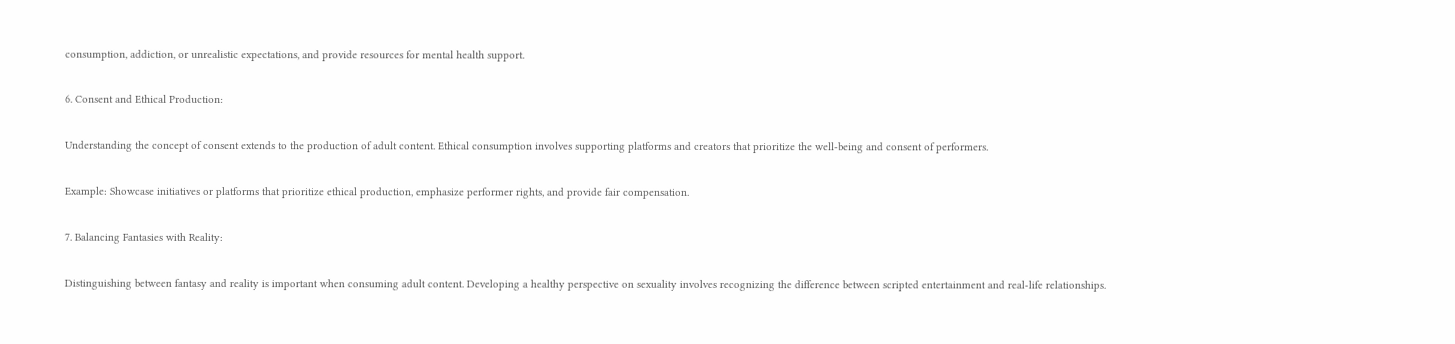consumption, addiction, or unrealistic expectations, and provide resources for mental health support.

6. Consent and Ethical Production:

Understanding the concept of consent extends to the production of adult content. Ethical consumption involves supporting platforms and creators that prioritize the well-being and consent of performers.

Example: Showcase initiatives or platforms that prioritize ethical production, emphasize performer rights, and provide fair compensation.

7. Balancing Fantasies with Reality:

Distinguishing between fantasy and reality is important when consuming adult content. Developing a healthy perspective on sexuality involves recognizing the difference between scripted entertainment and real-life relationships.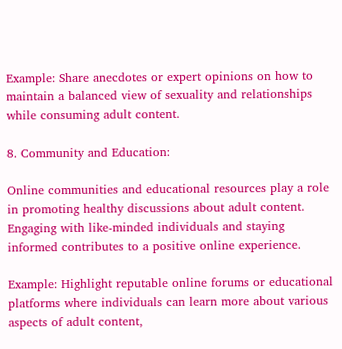Example: Share anecdotes or expert opinions on how to maintain a balanced view of sexuality and relationships while consuming adult content.

8. Community and Education:

Online communities and educational resources play a role in promoting healthy discussions about adult content. Engaging with like-minded individuals and staying informed contributes to a positive online experience.

Example: Highlight reputable online forums or educational platforms where individuals can learn more about various aspects of adult content,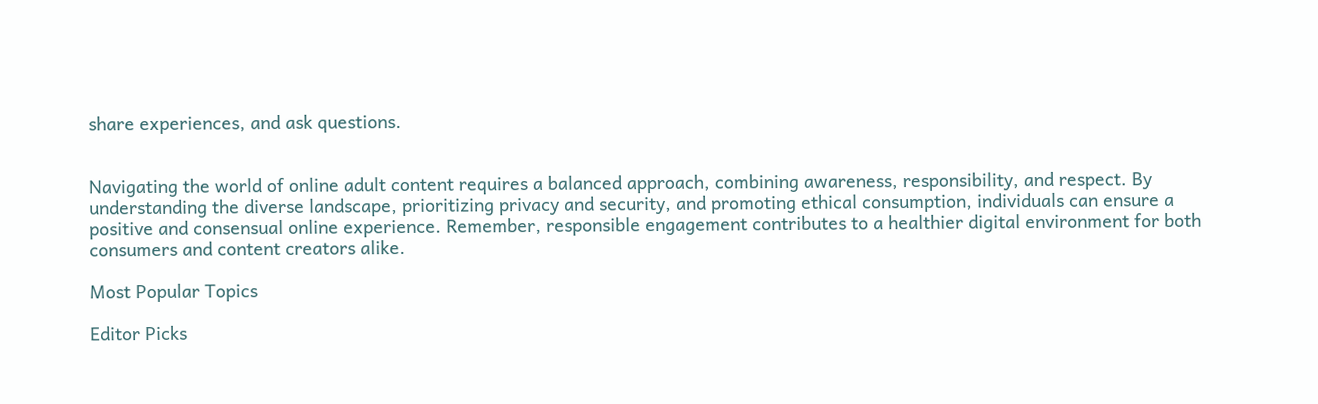share experiences, and ask questions.


Navigating the world of online adult content requires a balanced approach, combining awareness, responsibility, and respect. By understanding the diverse landscape, prioritizing privacy and security, and promoting ethical consumption, individuals can ensure a positive and consensual online experience. Remember, responsible engagement contributes to a healthier digital environment for both consumers and content creators alike.

Most Popular Topics

Editor Picks